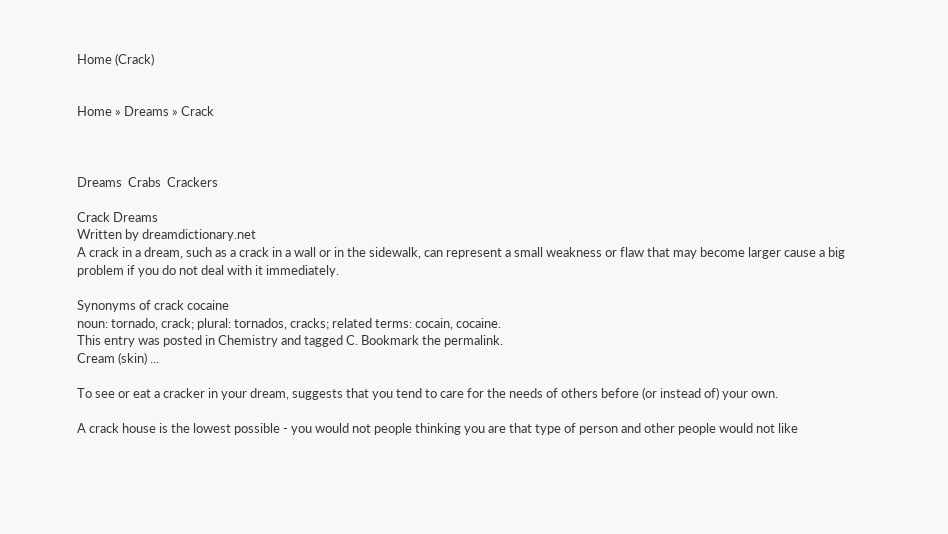Home (Crack)


Home » Dreams » Crack



Dreams  Crabs  Crackers

Crack Dreams
Written by dreamdictionary.net
A crack in a dream, such as a crack in a wall or in the sidewalk, can represent a small weakness or flaw that may become larger cause a big problem if you do not deal with it immediately.

Synonyms of crack cocaine
noun: tornado, crack; plural: tornados, cracks; related terms: cocain, cocaine.
This entry was posted in Chemistry and tagged C. Bookmark the permalink.
Cream (skin) ...

To see or eat a cracker in your dream, suggests that you tend to care for the needs of others before (or instead of) your own.

A crack house is the lowest possible - you would not people thinking you are that type of person and other people would not like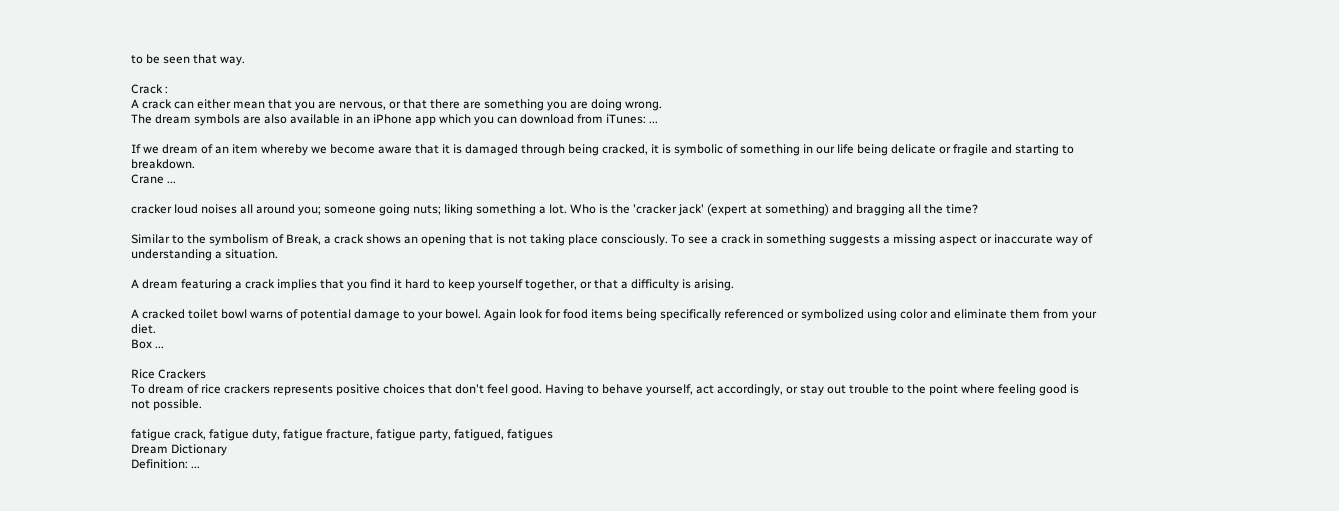to be seen that way.

Crack :
A crack can either mean that you are nervous, or that there are something you are doing wrong.
The dream symbols are also available in an iPhone app which you can download from iTunes: ...

If we dream of an item whereby we become aware that it is damaged through being cracked, it is symbolic of something in our life being delicate or fragile and starting to breakdown.
Crane ...

cracker loud noises all around you; someone going nuts; liking something a lot. Who is the 'cracker jack' (expert at something) and bragging all the time?

Similar to the symbolism of Break, a crack shows an opening that is not taking place consciously. To see a crack in something suggests a missing aspect or inaccurate way of understanding a situation.

A dream featuring a crack implies that you find it hard to keep yourself together, or that a difficulty is arising.

A cracked toilet bowl warns of potential damage to your bowel. Again look for food items being specifically referenced or symbolized using color and eliminate them from your diet.
Box ...

Rice Crackers
To dream of rice crackers represents positive choices that don't feel good. Having to behave yourself, act accordingly, or stay out trouble to the point where feeling good is not possible.

fatigue crack, fatigue duty, fatigue fracture, fatigue party, fatigued, fatigues
Dream Dictionary
Definition: ...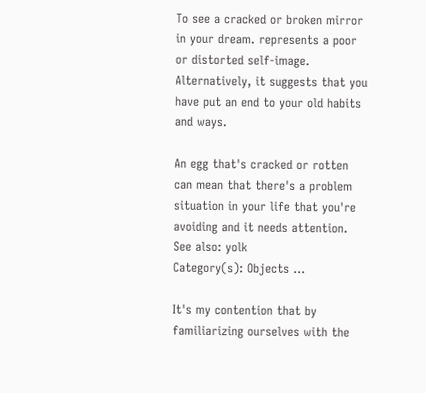To see a cracked or broken mirror in your dream. represents a poor or distorted self-image. Alternatively, it suggests that you have put an end to your old habits and ways.

An egg that's cracked or rotten can mean that there's a problem situation in your life that you're avoiding and it needs attention.
See also: yolk
Category(s): Objects ...

It's my contention that by familiarizing ourselves with the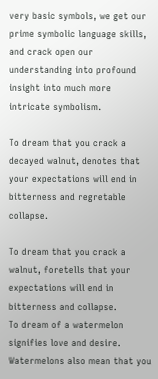very basic symbols, we get our prime symbolic language skills, and crack open our understanding into profound insight into much more intricate symbolism.

To dream that you crack a decayed walnut, denotes that your expectations will end in bitterness and regretable collapse.

To dream that you crack a walnut, foretells that your expectations will end in bitterness and collapse.
To dream of a watermelon signifies love and desire. Watermelons also mean that you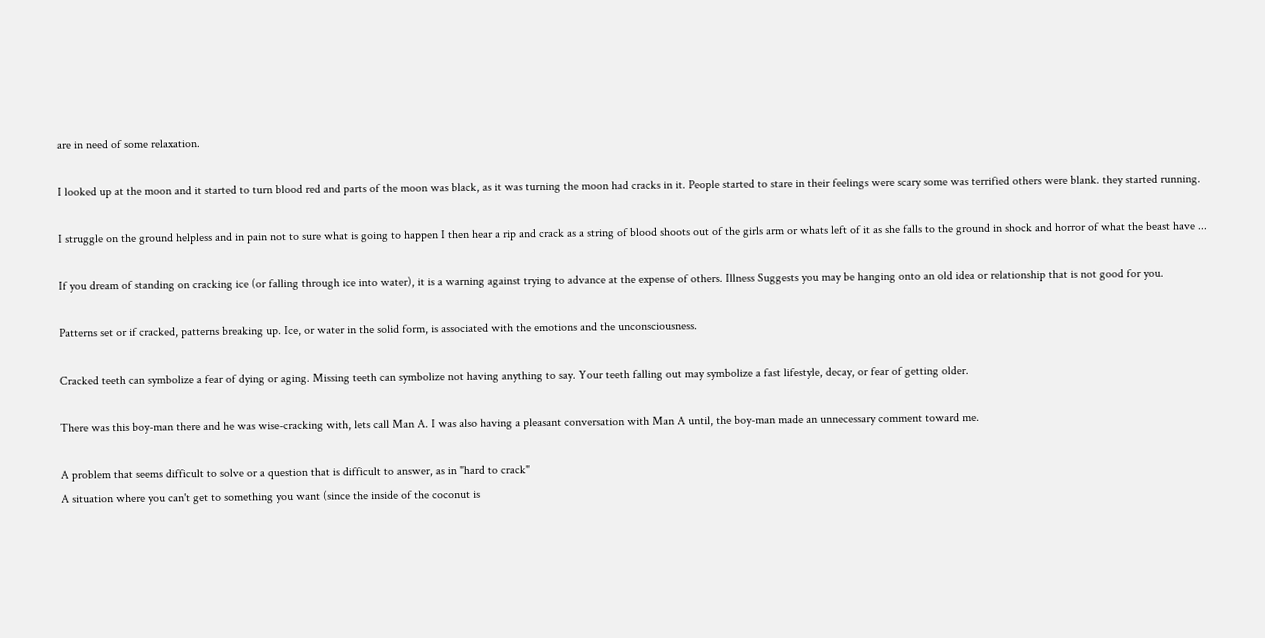are in need of some relaxation.

I looked up at the moon and it started to turn blood red and parts of the moon was black, as it was turning the moon had cracks in it. People started to stare in their feelings were scary some was terrified others were blank. they started running.

I struggle on the ground helpless and in pain not to sure what is going to happen I then hear a rip and crack as a string of blood shoots out of the girls arm or whats left of it as she falls to the ground in shock and horror of what the beast have ...

If you dream of standing on cracking ice (or falling through ice into water), it is a warning against trying to advance at the expense of others. Illness Suggests you may be hanging onto an old idea or relationship that is not good for you.

Patterns set or if cracked, patterns breaking up. Ice, or water in the solid form, is associated with the emotions and the unconsciousness.

Cracked teeth can symbolize a fear of dying or aging. Missing teeth can symbolize not having anything to say. Your teeth falling out may symbolize a fast lifestyle, decay, or fear of getting older.

There was this boy-man there and he was wise-cracking with, lets call Man A. I was also having a pleasant conversation with Man A until, the boy-man made an unnecessary comment toward me.

A problem that seems difficult to solve or a question that is difficult to answer, as in "hard to crack"
A situation where you can't get to something you want (since the inside of the coconut is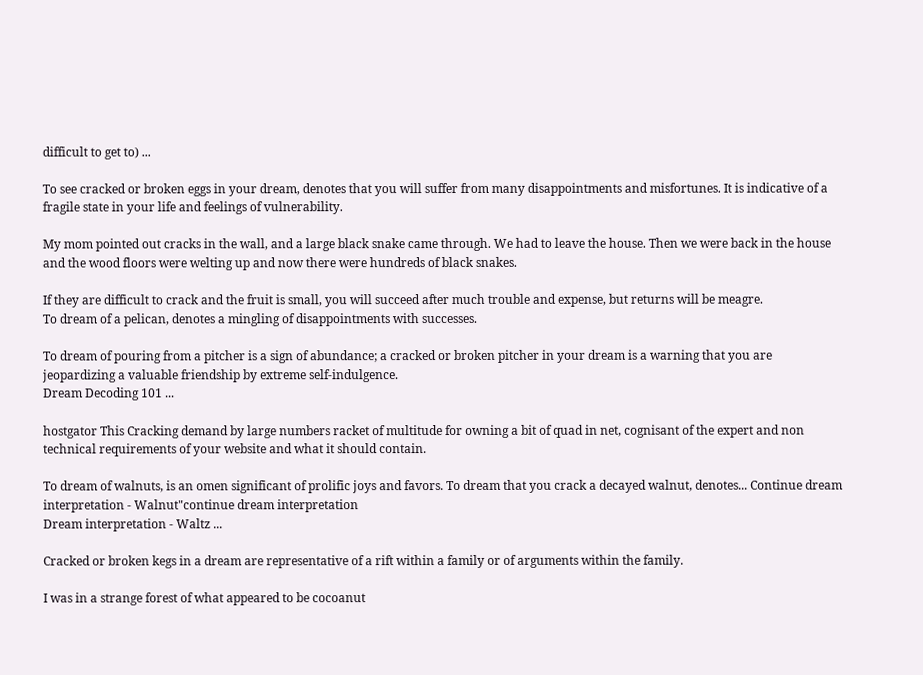difficult to get to) ...

To see cracked or broken eggs in your dream, denotes that you will suffer from many disappointments and misfortunes. It is indicative of a fragile state in your life and feelings of vulnerability.

My mom pointed out cracks in the wall, and a large black snake came through. We had to leave the house. Then we were back in the house and the wood floors were welting up and now there were hundreds of black snakes.

If they are difficult to crack and the fruit is small, you will succeed after much trouble and expense, but returns will be meagre.
To dream of a pelican, denotes a mingling of disappointments with successes.

To dream of pouring from a pitcher is a sign of abundance; a cracked or broken pitcher in your dream is a warning that you are jeopardizing a valuable friendship by extreme self-indulgence.
Dream Decoding 101 ...

hostgator This Cracking demand by large numbers racket of multitude for owning a bit of quad in net, cognisant of the expert and non technical requirements of your website and what it should contain.

To dream of walnuts, is an omen significant of prolific joys and favors. To dream that you crack a decayed walnut, denotes... Continue dream interpretation - Walnut"continue dream interpretation
Dream interpretation - Waltz ...

Cracked or broken kegs in a dream are representative of a rift within a family or of arguments within the family.

I was in a strange forest of what appeared to be cocoanut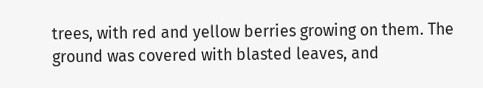trees, with red and yellow berries growing on them. The ground was covered with blasted leaves, and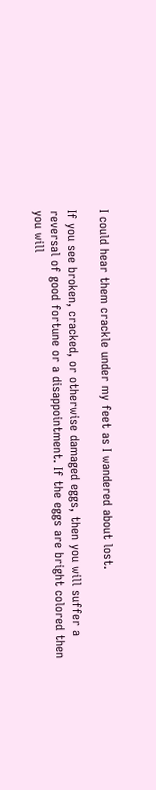I could hear them crackle under my feet as I wandered about lost.

If you see broken, cracked, or otherwise damaged eggs, then you will suffer a reversal of good fortune or a disappointment. If the eggs are bright colored then you will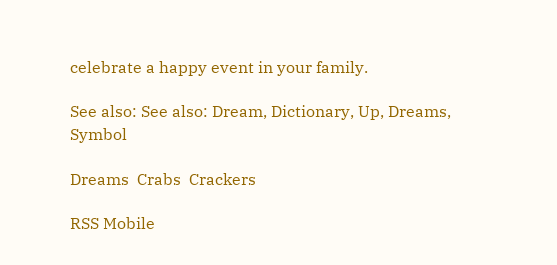celebrate a happy event in your family.

See also: See also: Dream, Dictionary, Up, Dreams, Symbol

Dreams  Crabs  Crackers

RSS Mobile